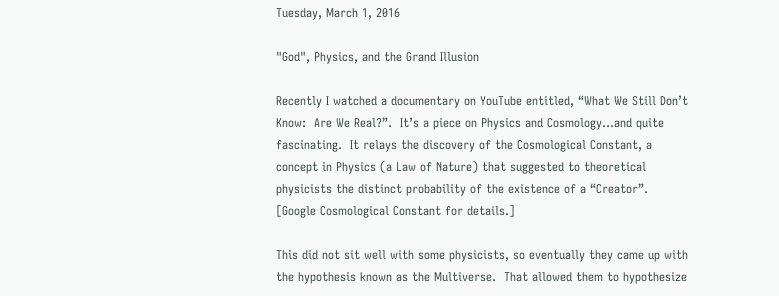Tuesday, March 1, 2016

"God", Physics, and the Grand Illusion

Recently I watched a documentary on YouTube entitled, “What We Still Don’t Know:  Are We Real?”.  It’s a piece on Physics and Cosmology…and quite fascinating.  It relays the discovery of the Cosmological Constant, a concept in Physics (a Law of Nature) that suggested to theoretical physicists the distinct probability of the existence of a “Creator”.  [Google Cosmological Constant for details.]

This did not sit well with some physicists, so eventually they came up with the hypothesis known as the Multiverse.  That allowed them to hypothesize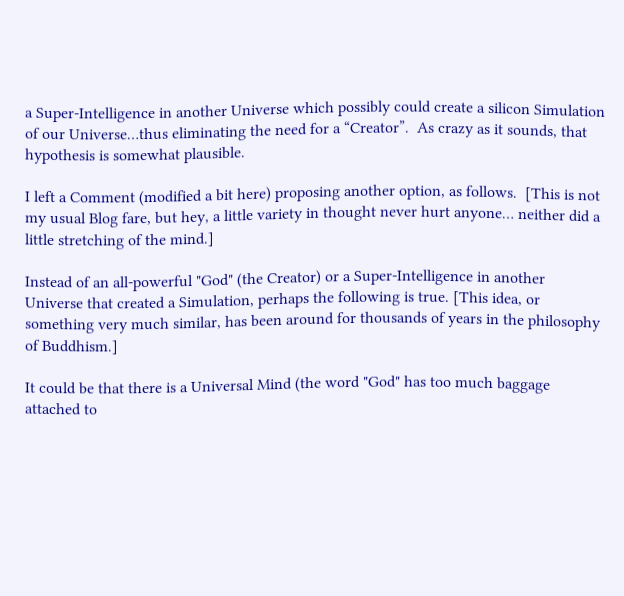a Super-Intelligence in another Universe which possibly could create a silicon Simulation of our Universe…thus eliminating the need for a “Creator”.  As crazy as it sounds, that hypothesis is somewhat plausible.

I left a Comment (modified a bit here) proposing another option, as follows.  [This is not my usual Blog fare, but hey, a little variety in thought never hurt anyone… neither did a little stretching of the mind.]

Instead of an all-powerful "God" (the Creator) or a Super-Intelligence in another Universe that created a Simulation, perhaps the following is true. [This idea, or something very much similar, has been around for thousands of years in the philosophy of Buddhism.]

It could be that there is a Universal Mind (the word "God" has too much baggage attached to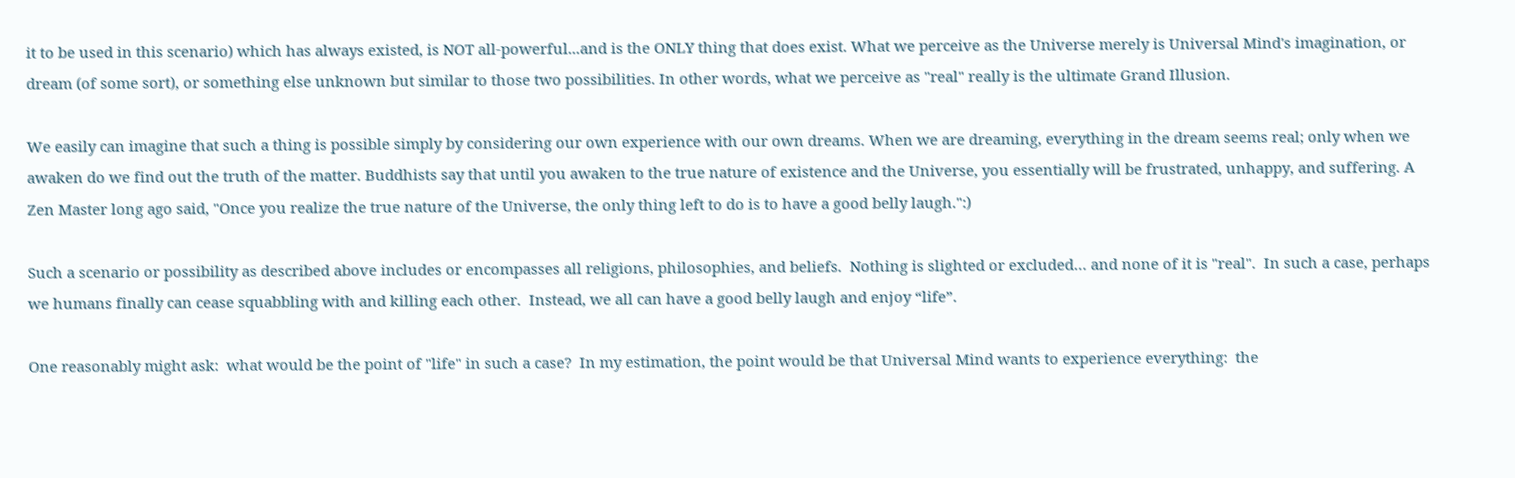it to be used in this scenario) which has always existed, is NOT all-powerful...and is the ONLY thing that does exist. What we perceive as the Universe merely is Universal Mind's imagination, or dream (of some sort), or something else unknown but similar to those two possibilities. In other words, what we perceive as "real" really is the ultimate Grand Illusion.

We easily can imagine that such a thing is possible simply by considering our own experience with our own dreams. When we are dreaming, everything in the dream seems real; only when we awaken do we find out the truth of the matter. Buddhists say that until you awaken to the true nature of existence and the Universe, you essentially will be frustrated, unhappy, and suffering. A Zen Master long ago said, "Once you realize the true nature of the Universe, the only thing left to do is to have a good belly laugh.":)

Such a scenario or possibility as described above includes or encompasses all religions, philosophies, and beliefs.  Nothing is slighted or excluded… and none of it is "real".  In such a case, perhaps we humans finally can cease squabbling with and killing each other.  Instead, we all can have a good belly laugh and enjoy “life”.

One reasonably might ask:  what would be the point of "life" in such a case?  In my estimation, the point would be that Universal Mind wants to experience everything:  the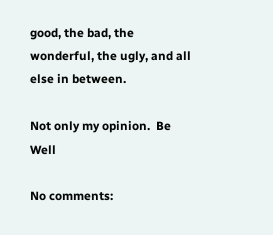good, the bad, the wonderful, the ugly, and all else in between.

Not only my opinion.  Be Well

No comments: